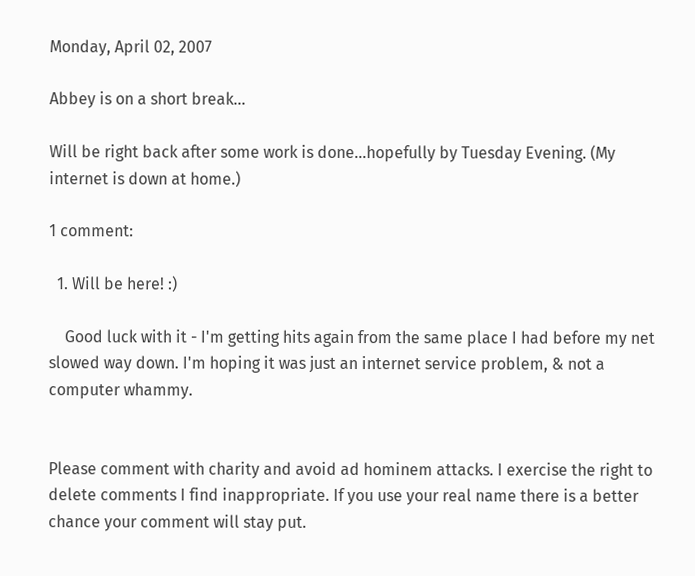Monday, April 02, 2007

Abbey is on a short break...

Will be right back after some work is done...hopefully by Tuesday Evening. (My internet is down at home.)

1 comment:

  1. Will be here! :)

    Good luck with it - I'm getting hits again from the same place I had before my net slowed way down. I'm hoping it was just an internet service problem, & not a computer whammy.


Please comment with charity and avoid ad hominem attacks. I exercise the right to delete comments I find inappropriate. If you use your real name there is a better chance your comment will stay put.